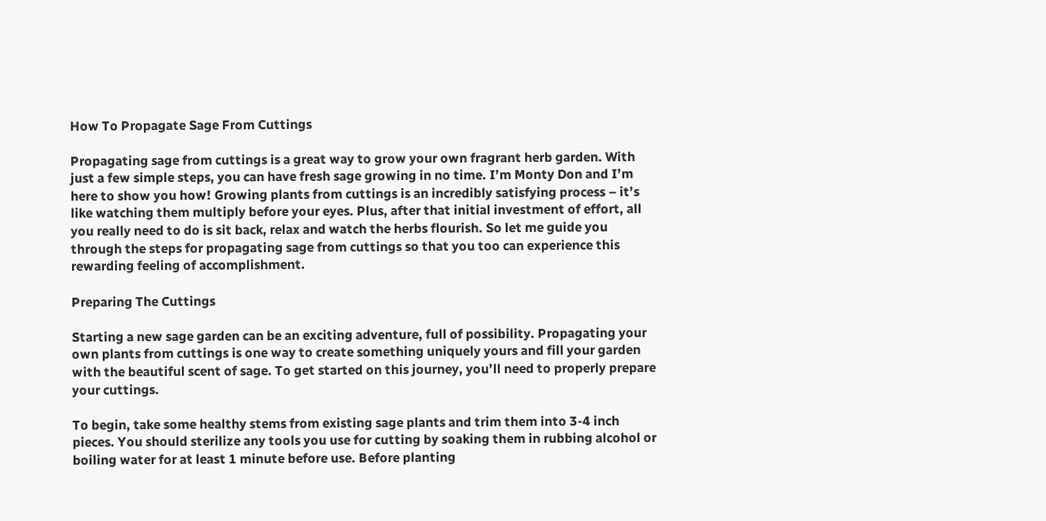How To Propagate Sage From Cuttings

Propagating sage from cuttings is a great way to grow your own fragrant herb garden. With just a few simple steps, you can have fresh sage growing in no time. I’m Monty Don and I’m here to show you how! Growing plants from cuttings is an incredibly satisfying process – it’s like watching them multiply before your eyes. Plus, after that initial investment of effort, all you really need to do is sit back, relax and watch the herbs flourish. So let me guide you through the steps for propagating sage from cuttings so that you too can experience this rewarding feeling of accomplishment.

Preparing The Cuttings

Starting a new sage garden can be an exciting adventure, full of possibility. Propagating your own plants from cuttings is one way to create something uniquely yours and fill your garden with the beautiful scent of sage. To get started on this journey, you’ll need to properly prepare your cuttings.

To begin, take some healthy stems from existing sage plants and trim them into 3-4 inch pieces. You should sterilize any tools you use for cutting by soaking them in rubbing alcohol or boiling water for at least 1 minute before use. Before planting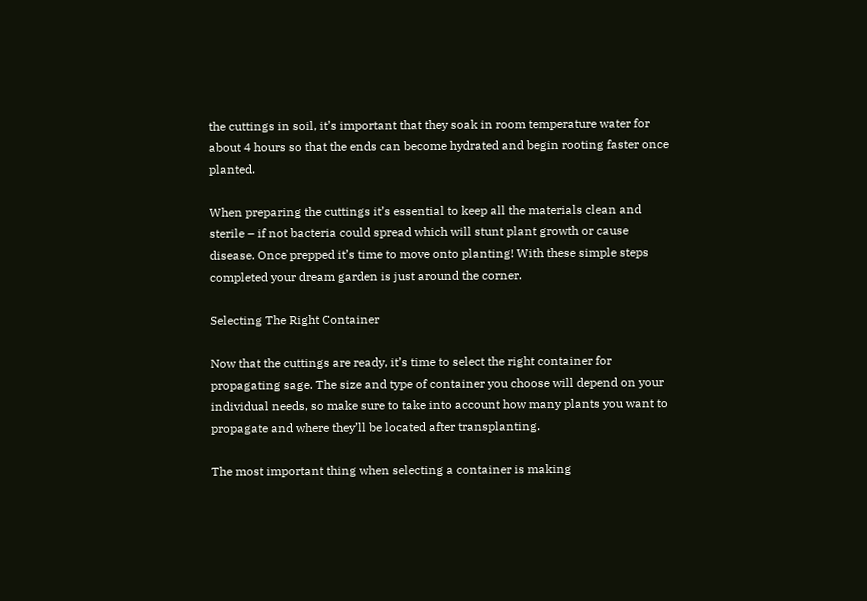the cuttings in soil, it’s important that they soak in room temperature water for about 4 hours so that the ends can become hydrated and begin rooting faster once planted.

When preparing the cuttings it’s essential to keep all the materials clean and sterile – if not bacteria could spread which will stunt plant growth or cause disease. Once prepped it’s time to move onto planting! With these simple steps completed your dream garden is just around the corner.

Selecting The Right Container

Now that the cuttings are ready, it’s time to select the right container for propagating sage. The size and type of container you choose will depend on your individual needs, so make sure to take into account how many plants you want to propagate and where they’ll be located after transplanting.

The most important thing when selecting a container is making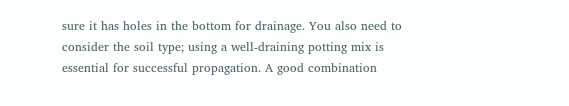sure it has holes in the bottom for drainage. You also need to consider the soil type; using a well-draining potting mix is essential for successful propagation. A good combination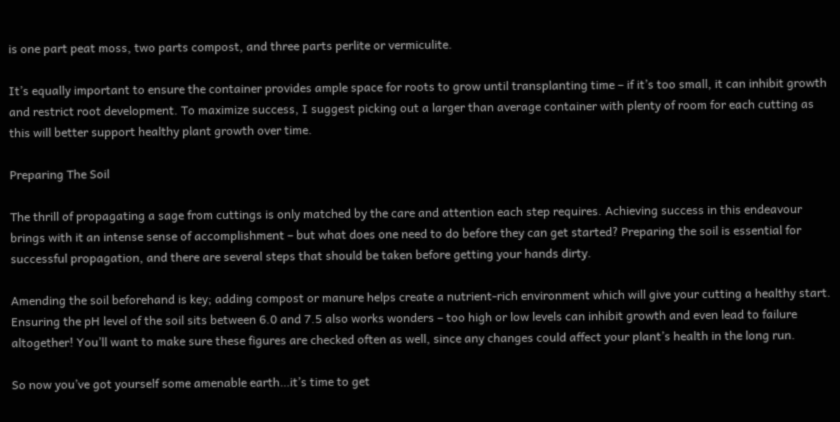is one part peat moss, two parts compost, and three parts perlite or vermiculite.

It’s equally important to ensure the container provides ample space for roots to grow until transplanting time – if it’s too small, it can inhibit growth and restrict root development. To maximize success, I suggest picking out a larger than average container with plenty of room for each cutting as this will better support healthy plant growth over time.

Preparing The Soil

The thrill of propagating a sage from cuttings is only matched by the care and attention each step requires. Achieving success in this endeavour brings with it an intense sense of accomplishment – but what does one need to do before they can get started? Preparing the soil is essential for successful propagation, and there are several steps that should be taken before getting your hands dirty.

Amending the soil beforehand is key; adding compost or manure helps create a nutrient-rich environment which will give your cutting a healthy start. Ensuring the pH level of the soil sits between 6.0 and 7.5 also works wonders – too high or low levels can inhibit growth and even lead to failure altogether! You’ll want to make sure these figures are checked often as well, since any changes could affect your plant’s health in the long run.

So now you’ve got yourself some amenable earth…it’s time to get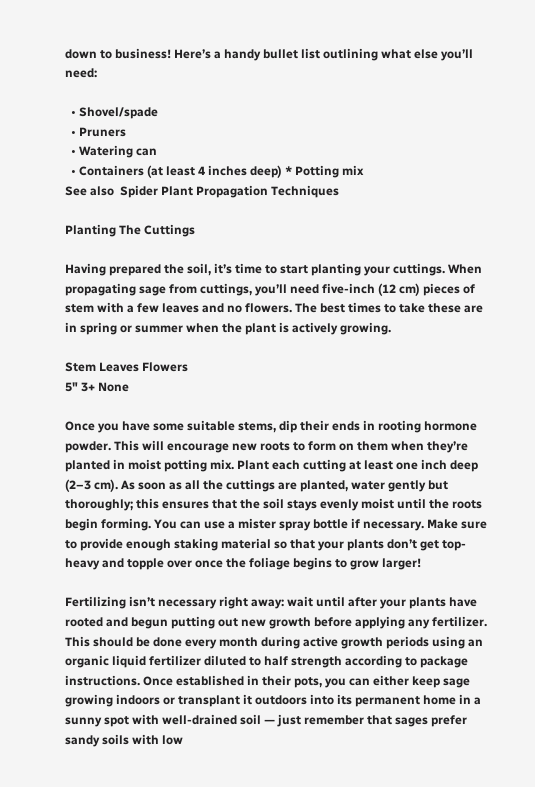down to business! Here’s a handy bullet list outlining what else you’ll need:

  • Shovel/spade
  • Pruners
  • Watering can
  • Containers (at least 4 inches deep) * Potting mix
See also  Spider Plant Propagation Techniques

Planting The Cuttings

Having prepared the soil, it’s time to start planting your cuttings. When propagating sage from cuttings, you’ll need five-inch (12 cm) pieces of stem with a few leaves and no flowers. The best times to take these are in spring or summer when the plant is actively growing.

Stem Leaves Flowers
5" 3+ None

Once you have some suitable stems, dip their ends in rooting hormone powder. This will encourage new roots to form on them when they’re planted in moist potting mix. Plant each cutting at least one inch deep (2–3 cm). As soon as all the cuttings are planted, water gently but thoroughly; this ensures that the soil stays evenly moist until the roots begin forming. You can use a mister spray bottle if necessary. Make sure to provide enough staking material so that your plants don’t get top-heavy and topple over once the foliage begins to grow larger!

Fertilizing isn’t necessary right away: wait until after your plants have rooted and begun putting out new growth before applying any fertilizer. This should be done every month during active growth periods using an organic liquid fertilizer diluted to half strength according to package instructions. Once established in their pots, you can either keep sage growing indoors or transplant it outdoors into its permanent home in a sunny spot with well-drained soil — just remember that sages prefer sandy soils with low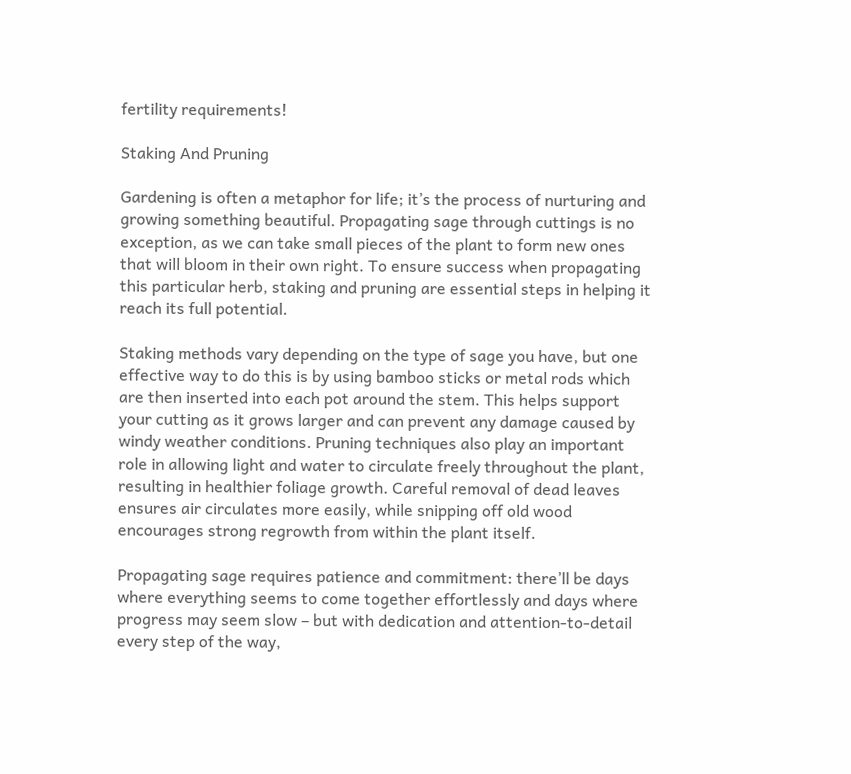fertility requirements!

Staking And Pruning

Gardening is often a metaphor for life; it’s the process of nurturing and growing something beautiful. Propagating sage through cuttings is no exception, as we can take small pieces of the plant to form new ones that will bloom in their own right. To ensure success when propagating this particular herb, staking and pruning are essential steps in helping it reach its full potential.

Staking methods vary depending on the type of sage you have, but one effective way to do this is by using bamboo sticks or metal rods which are then inserted into each pot around the stem. This helps support your cutting as it grows larger and can prevent any damage caused by windy weather conditions. Pruning techniques also play an important role in allowing light and water to circulate freely throughout the plant, resulting in healthier foliage growth. Careful removal of dead leaves ensures air circulates more easily, while snipping off old wood encourages strong regrowth from within the plant itself.

Propagating sage requires patience and commitment: there’ll be days where everything seems to come together effortlessly and days where progress may seem slow – but with dedication and attention-to-detail every step of the way,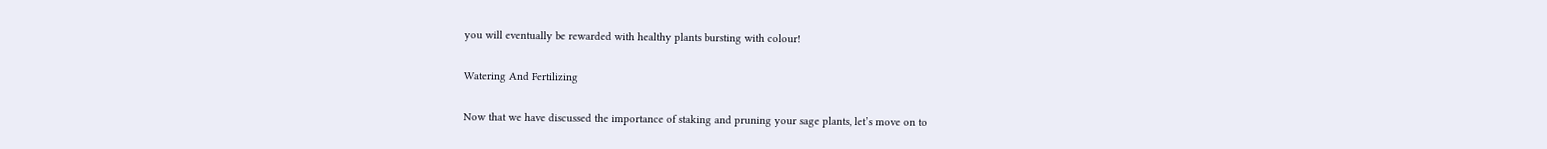you will eventually be rewarded with healthy plants bursting with colour!

Watering And Fertilizing

Now that we have discussed the importance of staking and pruning your sage plants, let’s move on to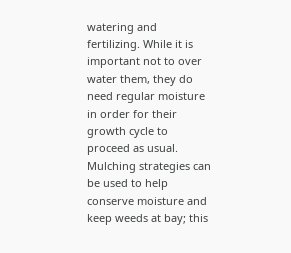watering and fertilizing. While it is important not to over water them, they do need regular moisture in order for their growth cycle to proceed as usual. Mulching strategies can be used to help conserve moisture and keep weeds at bay; this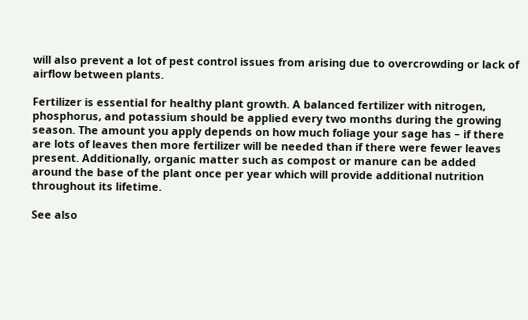will also prevent a lot of pest control issues from arising due to overcrowding or lack of airflow between plants.

Fertilizer is essential for healthy plant growth. A balanced fertilizer with nitrogen, phosphorus, and potassium should be applied every two months during the growing season. The amount you apply depends on how much foliage your sage has – if there are lots of leaves then more fertilizer will be needed than if there were fewer leaves present. Additionally, organic matter such as compost or manure can be added around the base of the plant once per year which will provide additional nutrition throughout its lifetime.

See also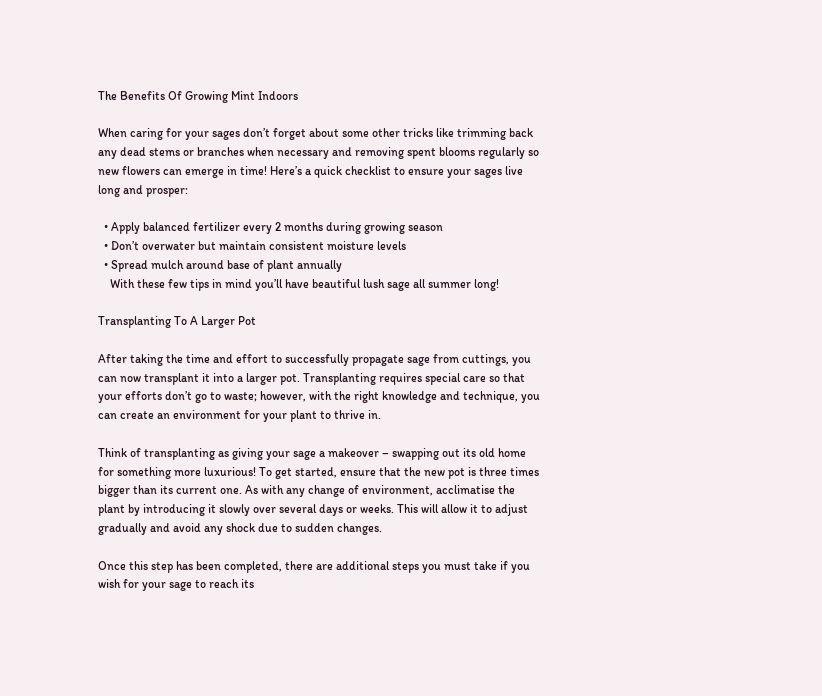The Benefits Of Growing Mint Indoors

When caring for your sages don’t forget about some other tricks like trimming back any dead stems or branches when necessary and removing spent blooms regularly so new flowers can emerge in time! Here’s a quick checklist to ensure your sages live long and prosper:

  • Apply balanced fertilizer every 2 months during growing season
  • Don’t overwater but maintain consistent moisture levels
  • Spread mulch around base of plant annually
    With these few tips in mind you’ll have beautiful lush sage all summer long!

Transplanting To A Larger Pot

After taking the time and effort to successfully propagate sage from cuttings, you can now transplant it into a larger pot. Transplanting requires special care so that your efforts don’t go to waste; however, with the right knowledge and technique, you can create an environment for your plant to thrive in.

Think of transplanting as giving your sage a makeover – swapping out its old home for something more luxurious! To get started, ensure that the new pot is three times bigger than its current one. As with any change of environment, acclimatise the plant by introducing it slowly over several days or weeks. This will allow it to adjust gradually and avoid any shock due to sudden changes.

Once this step has been completed, there are additional steps you must take if you wish for your sage to reach its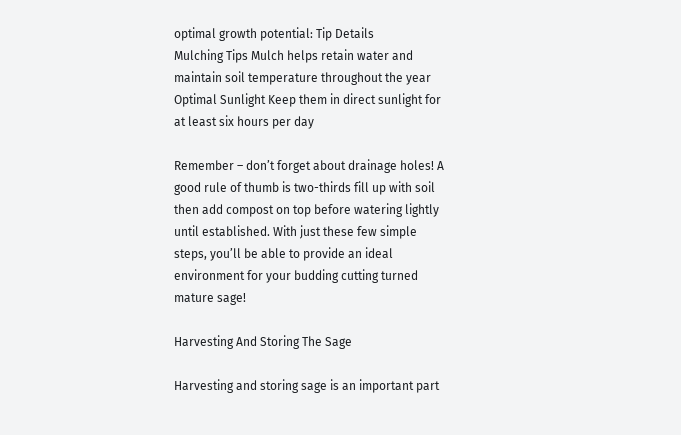optimal growth potential: Tip Details
Mulching Tips Mulch helps retain water and maintain soil temperature throughout the year
Optimal Sunlight Keep them in direct sunlight for at least six hours per day

Remember – don’t forget about drainage holes! A good rule of thumb is two-thirds fill up with soil then add compost on top before watering lightly until established. With just these few simple steps, you’ll be able to provide an ideal environment for your budding cutting turned mature sage!

Harvesting And Storing The Sage

Harvesting and storing sage is an important part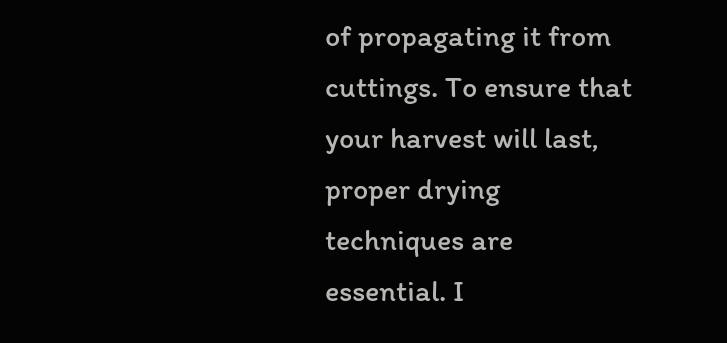of propagating it from cuttings. To ensure that your harvest will last, proper drying techniques are essential. I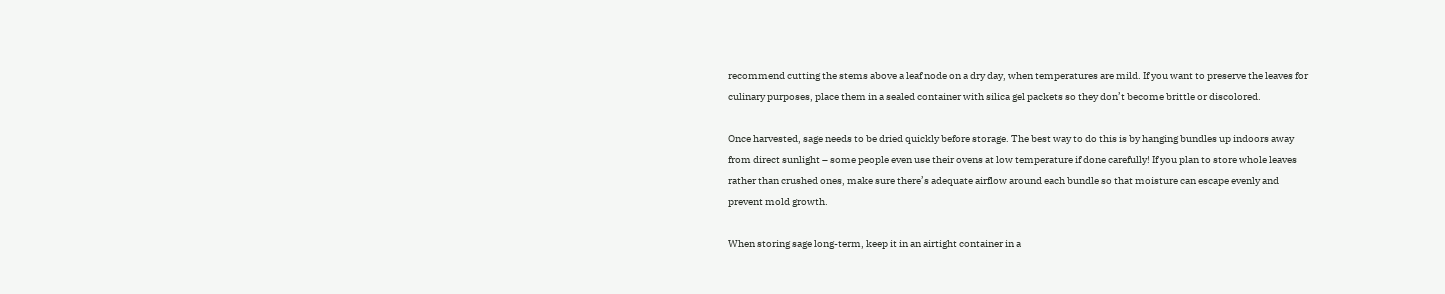recommend cutting the stems above a leaf node on a dry day, when temperatures are mild. If you want to preserve the leaves for culinary purposes, place them in a sealed container with silica gel packets so they don’t become brittle or discolored.

Once harvested, sage needs to be dried quickly before storage. The best way to do this is by hanging bundles up indoors away from direct sunlight – some people even use their ovens at low temperature if done carefully! If you plan to store whole leaves rather than crushed ones, make sure there’s adequate airflow around each bundle so that moisture can escape evenly and prevent mold growth.

When storing sage long-term, keep it in an airtight container in a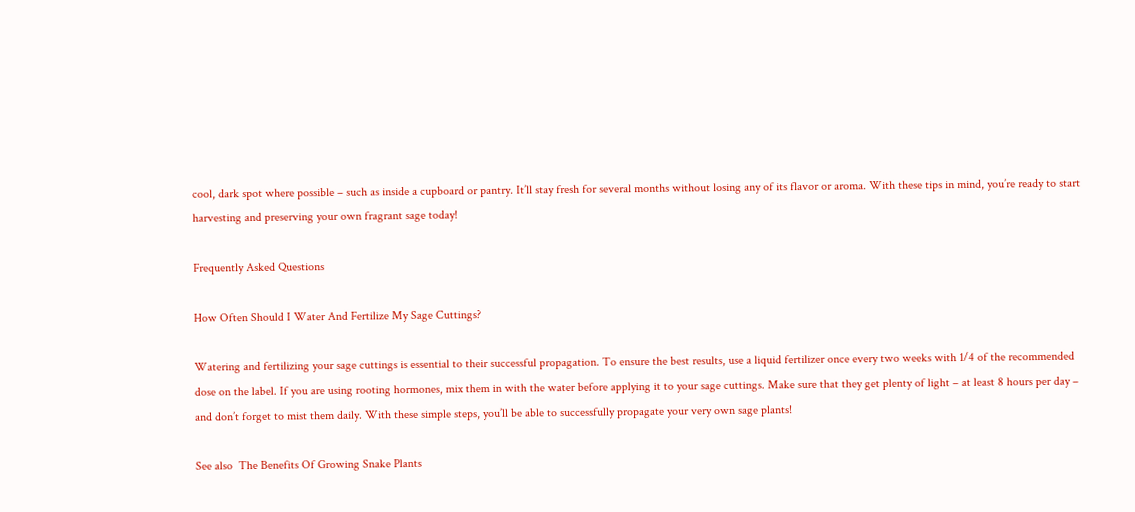cool, dark spot where possible – such as inside a cupboard or pantry. It’ll stay fresh for several months without losing any of its flavor or aroma. With these tips in mind, you’re ready to start harvesting and preserving your own fragrant sage today!

Frequently Asked Questions

How Often Should I Water And Fertilize My Sage Cuttings?

Watering and fertilizing your sage cuttings is essential to their successful propagation. To ensure the best results, use a liquid fertilizer once every two weeks with 1/4 of the recommended dose on the label. If you are using rooting hormones, mix them in with the water before applying it to your sage cuttings. Make sure that they get plenty of light – at least 8 hours per day – and don’t forget to mist them daily. With these simple steps, you’ll be able to successfully propagate your very own sage plants!

See also  The Benefits Of Growing Snake Plants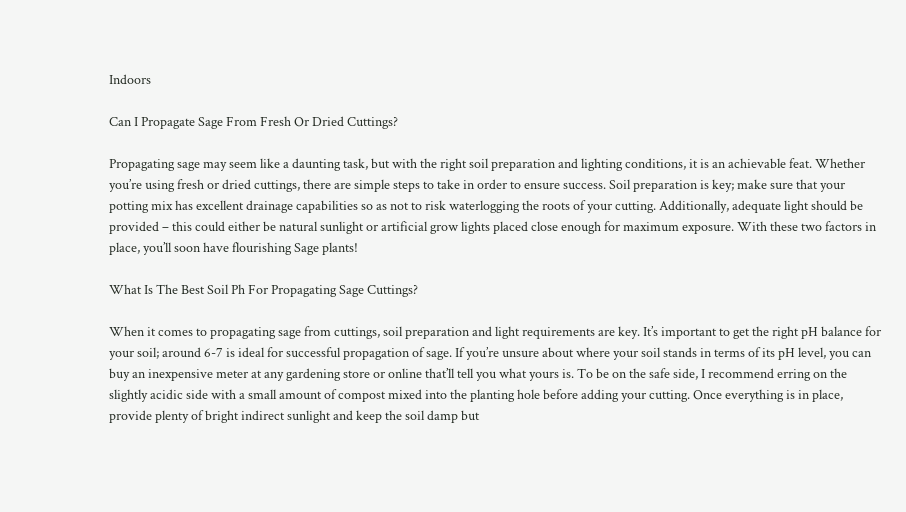Indoors

Can I Propagate Sage From Fresh Or Dried Cuttings?

Propagating sage may seem like a daunting task, but with the right soil preparation and lighting conditions, it is an achievable feat. Whether you’re using fresh or dried cuttings, there are simple steps to take in order to ensure success. Soil preparation is key; make sure that your potting mix has excellent drainage capabilities so as not to risk waterlogging the roots of your cutting. Additionally, adequate light should be provided – this could either be natural sunlight or artificial grow lights placed close enough for maximum exposure. With these two factors in place, you’ll soon have flourishing Sage plants!

What Is The Best Soil Ph For Propagating Sage Cuttings?

When it comes to propagating sage from cuttings, soil preparation and light requirements are key. It’s important to get the right pH balance for your soil; around 6-7 is ideal for successful propagation of sage. If you’re unsure about where your soil stands in terms of its pH level, you can buy an inexpensive meter at any gardening store or online that’ll tell you what yours is. To be on the safe side, I recommend erring on the slightly acidic side with a small amount of compost mixed into the planting hole before adding your cutting. Once everything is in place, provide plenty of bright indirect sunlight and keep the soil damp but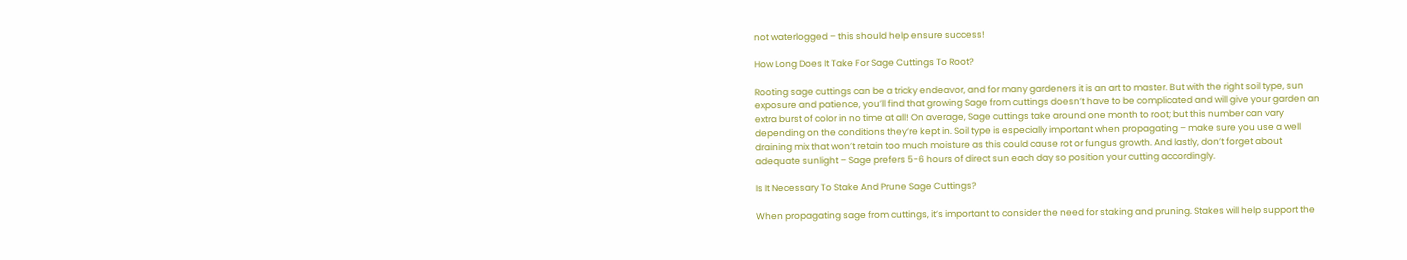not waterlogged – this should help ensure success!

How Long Does It Take For Sage Cuttings To Root?

Rooting sage cuttings can be a tricky endeavor, and for many gardeners it is an art to master. But with the right soil type, sun exposure and patience, you’ll find that growing Sage from cuttings doesn’t have to be complicated and will give your garden an extra burst of color in no time at all! On average, Sage cuttings take around one month to root; but this number can vary depending on the conditions they’re kept in. Soil type is especially important when propagating – make sure you use a well draining mix that won’t retain too much moisture as this could cause rot or fungus growth. And lastly, don’t forget about adequate sunlight – Sage prefers 5-6 hours of direct sun each day so position your cutting accordingly.

Is It Necessary To Stake And Prune Sage Cuttings?

When propagating sage from cuttings, it’s important to consider the need for staking and pruning. Stakes will help support the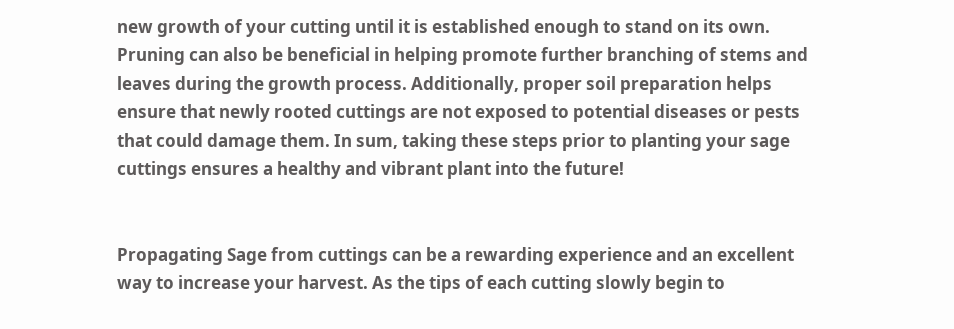new growth of your cutting until it is established enough to stand on its own. Pruning can also be beneficial in helping promote further branching of stems and leaves during the growth process. Additionally, proper soil preparation helps ensure that newly rooted cuttings are not exposed to potential diseases or pests that could damage them. In sum, taking these steps prior to planting your sage cuttings ensures a healthy and vibrant plant into the future!


Propagating Sage from cuttings can be a rewarding experience and an excellent way to increase your harvest. As the tips of each cutting slowly begin to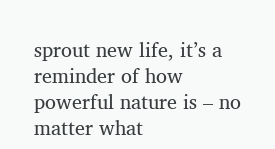sprout new life, it’s a reminder of how powerful nature is – no matter what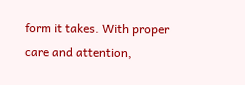form it takes. With proper care and attention,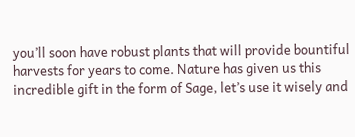you’ll soon have robust plants that will provide bountiful harvests for years to come. Nature has given us this incredible gift in the form of Sage, let’s use it wisely and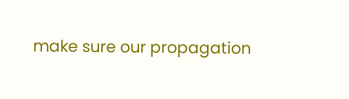make sure our propagation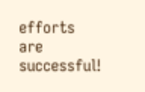efforts are successful!